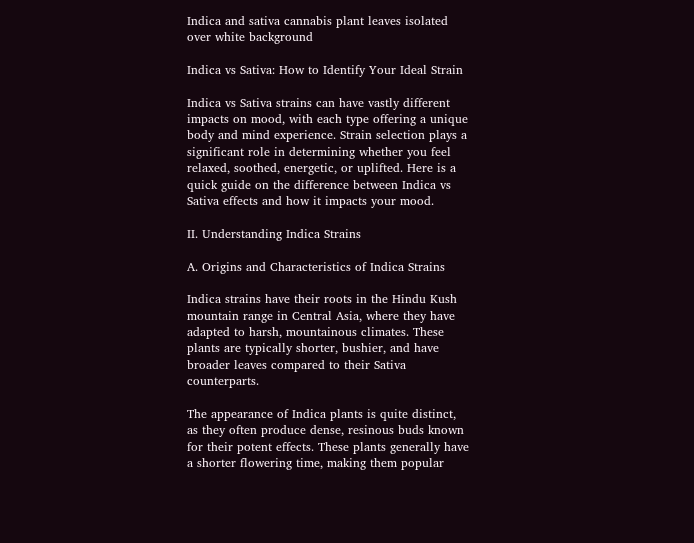Indica and sativa cannabis plant leaves isolated over white background

Indica vs Sativa: How to Identify Your Ideal Strain

Indica vs Sativa strains can have vastly different impacts on mood, with each type offering a unique body and mind experience. Strain selection plays a significant role in determining whether you feel relaxed, soothed, energetic, or uplifted. Here is a quick guide on the difference between Indica vs Sativa effects and how it impacts your mood.

II. Understanding Indica Strains

A. Origins and Characteristics of Indica Strains

Indica strains have their roots in the Hindu Kush mountain range in Central Asia, where they have adapted to harsh, mountainous climates. These plants are typically shorter, bushier, and have broader leaves compared to their Sativa counterparts.

The appearance of Indica plants is quite distinct, as they often produce dense, resinous buds known for their potent effects. These plants generally have a shorter flowering time, making them popular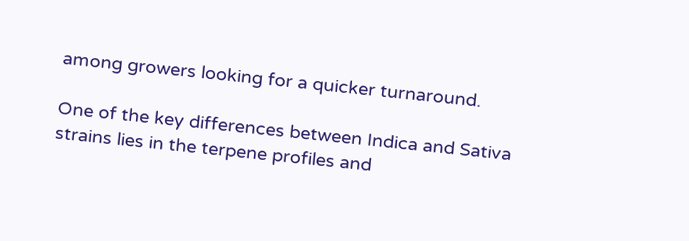among growers looking for a quicker turnaround.

One of the key differences between Indica and Sativa strains lies in the terpene profiles and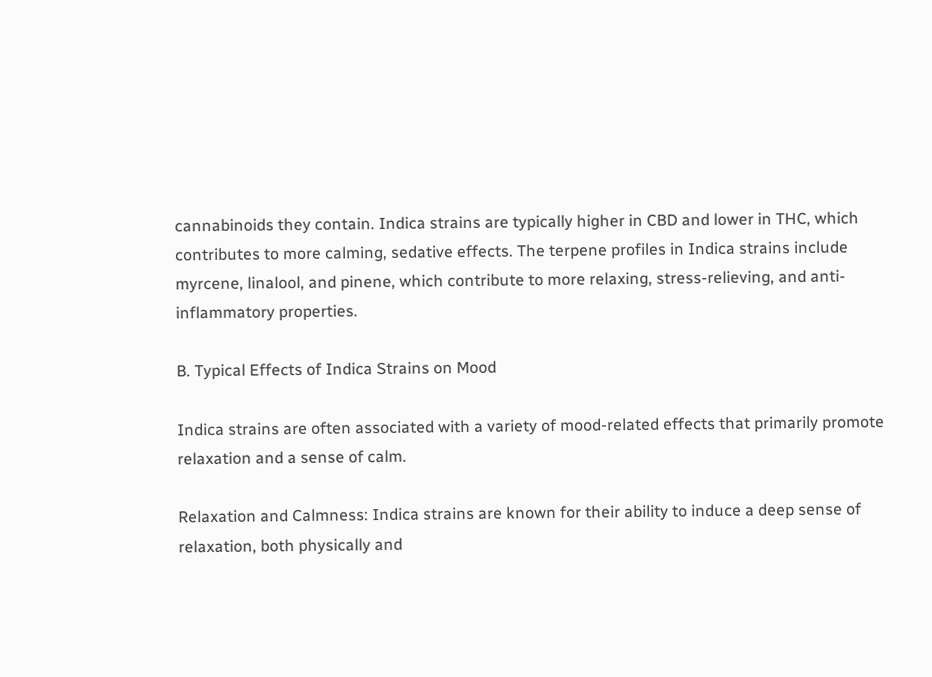cannabinoids they contain. Indica strains are typically higher in CBD and lower in THC, which contributes to more calming, sedative effects. The terpene profiles in Indica strains include myrcene, linalool, and pinene, which contribute to more relaxing, stress-relieving, and anti-inflammatory properties.

B. Typical Effects of Indica Strains on Mood

Indica strains are often associated with a variety of mood-related effects that primarily promote relaxation and a sense of calm.

Relaxation and Calmness: Indica strains are known for their ability to induce a deep sense of relaxation, both physically and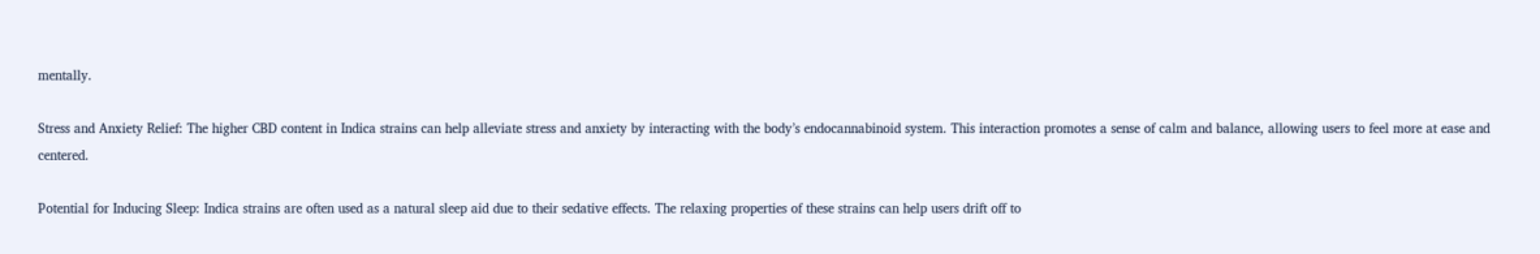mentally.

Stress and Anxiety Relief: The higher CBD content in Indica strains can help alleviate stress and anxiety by interacting with the body’s endocannabinoid system. This interaction promotes a sense of calm and balance, allowing users to feel more at ease and centered.

Potential for Inducing Sleep: Indica strains are often used as a natural sleep aid due to their sedative effects. The relaxing properties of these strains can help users drift off to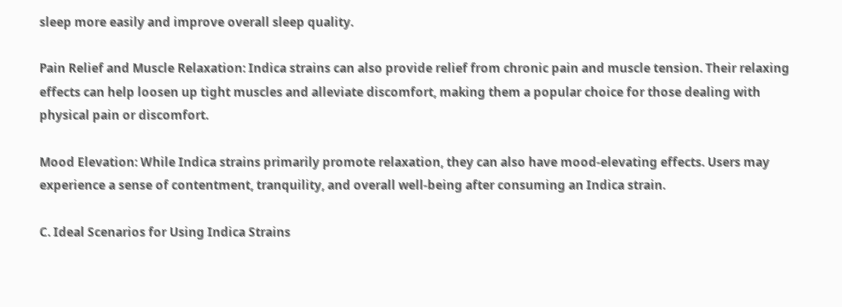sleep more easily and improve overall sleep quality.

Pain Relief and Muscle Relaxation: Indica strains can also provide relief from chronic pain and muscle tension. Their relaxing effects can help loosen up tight muscles and alleviate discomfort, making them a popular choice for those dealing with physical pain or discomfort.

Mood Elevation: While Indica strains primarily promote relaxation, they can also have mood-elevating effects. Users may experience a sense of contentment, tranquility, and overall well-being after consuming an Indica strain.

C. Ideal Scenarios for Using Indica Strains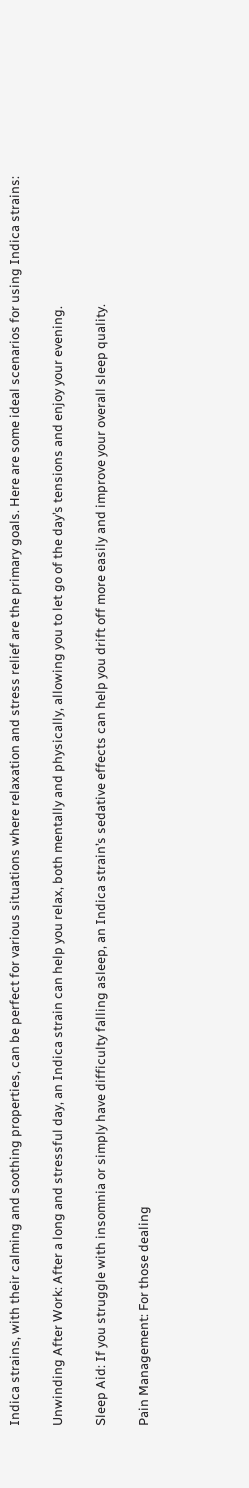Indica strains, with their calming and soothing properties, can be perfect for various situations where relaxation and stress relief are the primary goals. Here are some ideal scenarios for using Indica strains:

Unwinding After Work: After a long and stressful day, an Indica strain can help you relax, both mentally and physically, allowing you to let go of the day’s tensions and enjoy your evening.

Sleep Aid: If you struggle with insomnia or simply have difficulty falling asleep, an Indica strain’s sedative effects can help you drift off more easily and improve your overall sleep quality.

Pain Management: For those dealing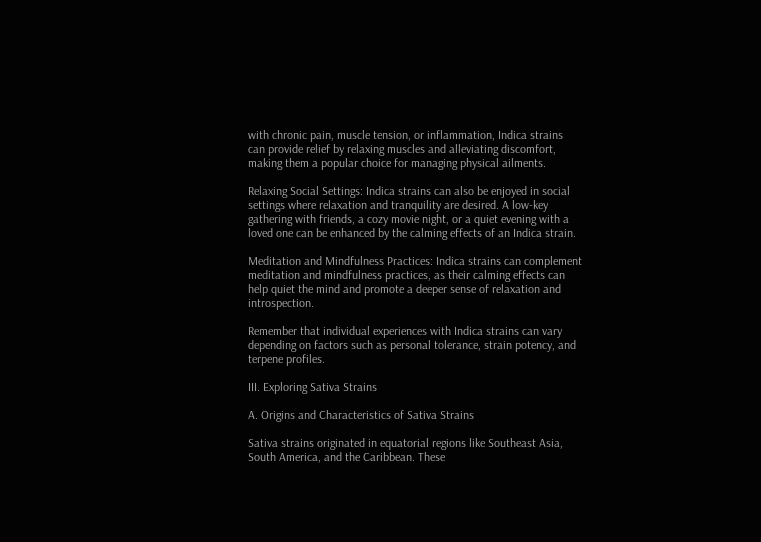with chronic pain, muscle tension, or inflammation, Indica strains can provide relief by relaxing muscles and alleviating discomfort, making them a popular choice for managing physical ailments.

Relaxing Social Settings: Indica strains can also be enjoyed in social settings where relaxation and tranquility are desired. A low-key gathering with friends, a cozy movie night, or a quiet evening with a loved one can be enhanced by the calming effects of an Indica strain.

Meditation and Mindfulness Practices: Indica strains can complement meditation and mindfulness practices, as their calming effects can help quiet the mind and promote a deeper sense of relaxation and introspection.

Remember that individual experiences with Indica strains can vary depending on factors such as personal tolerance, strain potency, and terpene profiles.

III. Exploring Sativa Strains

A. Origins and Characteristics of Sativa Strains

Sativa strains originated in equatorial regions like Southeast Asia, South America, and the Caribbean. These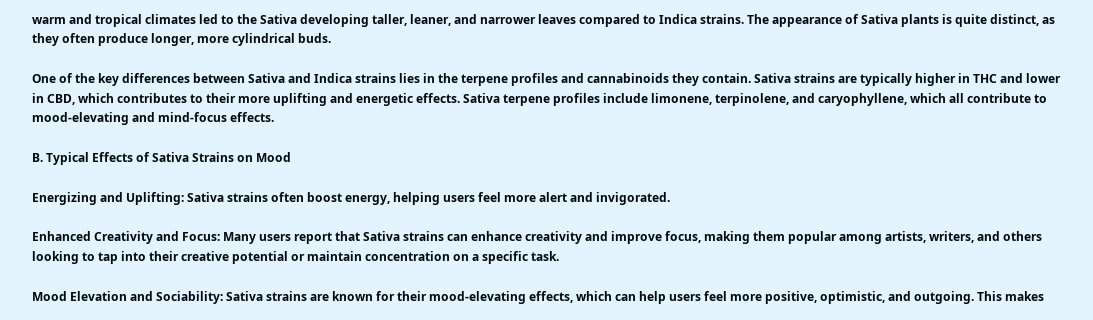warm and tropical climates led to the Sativa developing taller, leaner, and narrower leaves compared to Indica strains. The appearance of Sativa plants is quite distinct, as they often produce longer, more cylindrical buds.

One of the key differences between Sativa and Indica strains lies in the terpene profiles and cannabinoids they contain. Sativa strains are typically higher in THC and lower in CBD, which contributes to their more uplifting and energetic effects. Sativa terpene profiles include limonene, terpinolene, and caryophyllene, which all contribute to mood-elevating and mind-focus effects.

B. Typical Effects of Sativa Strains on Mood

Energizing and Uplifting: Sativa strains often boost energy, helping users feel more alert and invigorated.

Enhanced Creativity and Focus: Many users report that Sativa strains can enhance creativity and improve focus, making them popular among artists, writers, and others looking to tap into their creative potential or maintain concentration on a specific task.

Mood Elevation and Sociability: Sativa strains are known for their mood-elevating effects, which can help users feel more positive, optimistic, and outgoing. This makes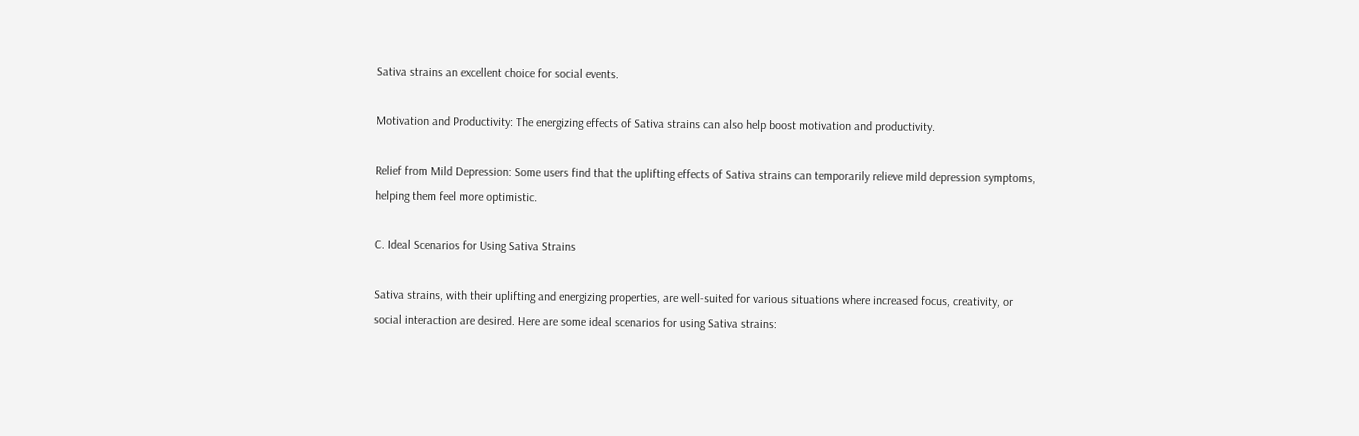Sativa strains an excellent choice for social events.

Motivation and Productivity: The energizing effects of Sativa strains can also help boost motivation and productivity.

Relief from Mild Depression: Some users find that the uplifting effects of Sativa strains can temporarily relieve mild depression symptoms, helping them feel more optimistic.

C. Ideal Scenarios for Using Sativa Strains

Sativa strains, with their uplifting and energizing properties, are well-suited for various situations where increased focus, creativity, or social interaction are desired. Here are some ideal scenarios for using Sativa strains: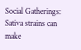Social Gatherings: Sativa strains can make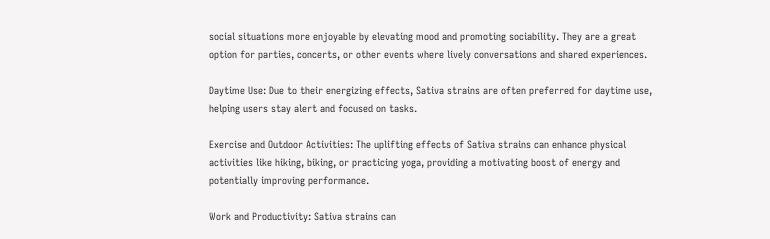social situations more enjoyable by elevating mood and promoting sociability. They are a great option for parties, concerts, or other events where lively conversations and shared experiences.

Daytime Use: Due to their energizing effects, Sativa strains are often preferred for daytime use, helping users stay alert and focused on tasks.

Exercise and Outdoor Activities: The uplifting effects of Sativa strains can enhance physical activities like hiking, biking, or practicing yoga, providing a motivating boost of energy and potentially improving performance.

Work and Productivity: Sativa strains can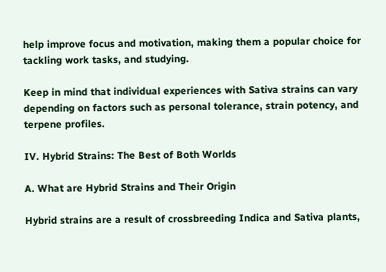help improve focus and motivation, making them a popular choice for tackling work tasks, and studying.

Keep in mind that individual experiences with Sativa strains can vary depending on factors such as personal tolerance, strain potency, and terpene profiles.

IV. Hybrid Strains: The Best of Both Worlds

A. What are Hybrid Strains and Their Origin

Hybrid strains are a result of crossbreeding Indica and Sativa plants,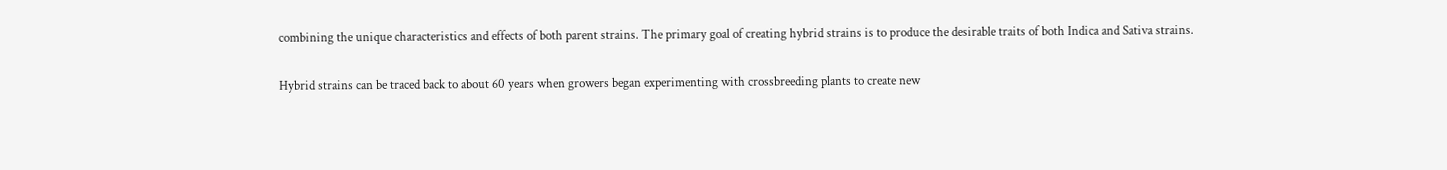combining the unique characteristics and effects of both parent strains. The primary goal of creating hybrid strains is to produce the desirable traits of both Indica and Sativa strains.

Hybrid strains can be traced back to about 60 years when growers began experimenting with crossbreeding plants to create new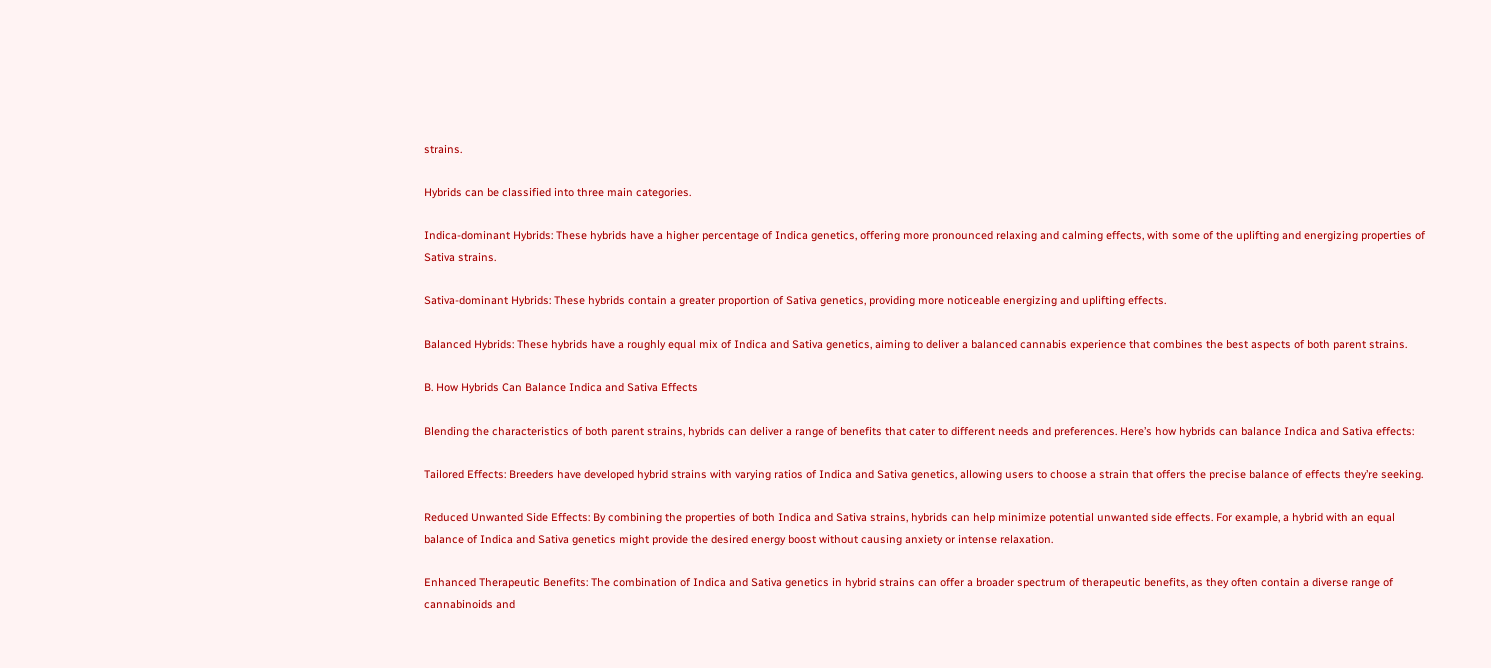strains.

Hybrids can be classified into three main categories.

Indica-dominant Hybrids: These hybrids have a higher percentage of Indica genetics, offering more pronounced relaxing and calming effects, with some of the uplifting and energizing properties of Sativa strains.

Sativa-dominant Hybrids: These hybrids contain a greater proportion of Sativa genetics, providing more noticeable energizing and uplifting effects.

Balanced Hybrids: These hybrids have a roughly equal mix of Indica and Sativa genetics, aiming to deliver a balanced cannabis experience that combines the best aspects of both parent strains.

B. How Hybrids Can Balance Indica and Sativa Effects

Blending the characteristics of both parent strains, hybrids can deliver a range of benefits that cater to different needs and preferences. Here’s how hybrids can balance Indica and Sativa effects:

Tailored Effects: Breeders have developed hybrid strains with varying ratios of Indica and Sativa genetics, allowing users to choose a strain that offers the precise balance of effects they’re seeking.

Reduced Unwanted Side Effects: By combining the properties of both Indica and Sativa strains, hybrids can help minimize potential unwanted side effects. For example, a hybrid with an equal balance of Indica and Sativa genetics might provide the desired energy boost without causing anxiety or intense relaxation.

Enhanced Therapeutic Benefits: The combination of Indica and Sativa genetics in hybrid strains can offer a broader spectrum of therapeutic benefits, as they often contain a diverse range of cannabinoids and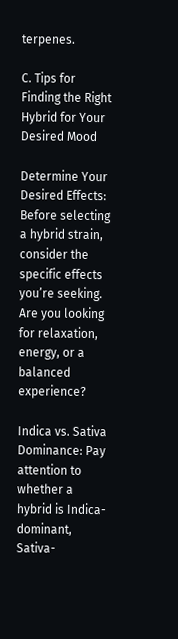terpenes.

C. Tips for Finding the Right Hybrid for Your Desired Mood

Determine Your Desired Effects: Before selecting a hybrid strain, consider the specific effects you’re seeking. Are you looking for relaxation, energy, or a balanced experience?

Indica vs. Sativa Dominance: Pay attention to whether a hybrid is Indica-dominant, Sativa-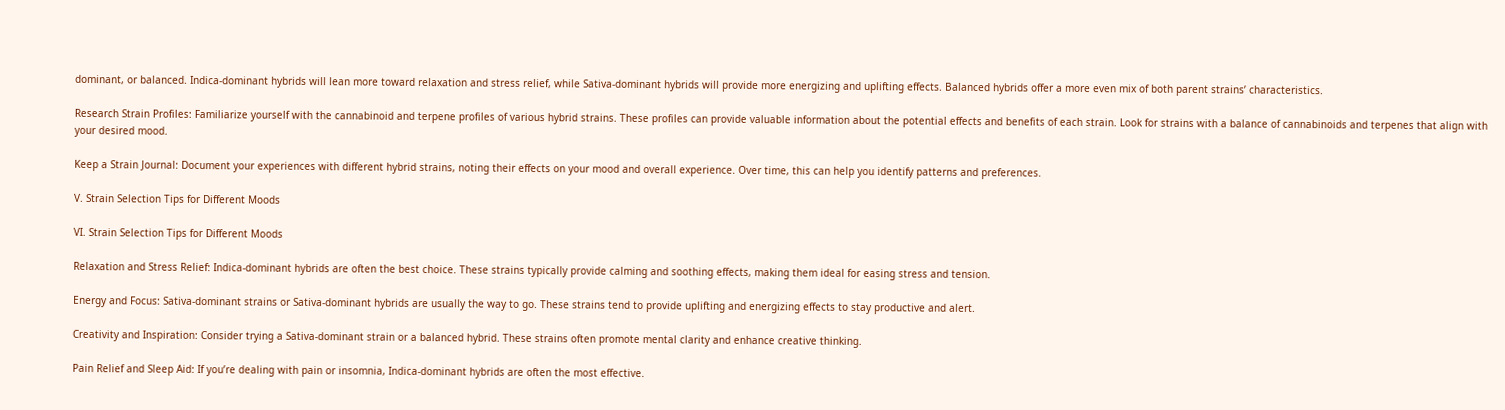dominant, or balanced. Indica-dominant hybrids will lean more toward relaxation and stress relief, while Sativa-dominant hybrids will provide more energizing and uplifting effects. Balanced hybrids offer a more even mix of both parent strains’ characteristics.

Research Strain Profiles: Familiarize yourself with the cannabinoid and terpene profiles of various hybrid strains. These profiles can provide valuable information about the potential effects and benefits of each strain. Look for strains with a balance of cannabinoids and terpenes that align with your desired mood.

Keep a Strain Journal: Document your experiences with different hybrid strains, noting their effects on your mood and overall experience. Over time, this can help you identify patterns and preferences.

V. Strain Selection Tips for Different Moods

VI. Strain Selection Tips for Different Moods

Relaxation and Stress Relief: Indica-dominant hybrids are often the best choice. These strains typically provide calming and soothing effects, making them ideal for easing stress and tension.

Energy and Focus: Sativa-dominant strains or Sativa-dominant hybrids are usually the way to go. These strains tend to provide uplifting and energizing effects to stay productive and alert.

Creativity and Inspiration: Consider trying a Sativa-dominant strain or a balanced hybrid. These strains often promote mental clarity and enhance creative thinking.

Pain Relief and Sleep Aid: If you’re dealing with pain or insomnia, Indica-dominant hybrids are often the most effective.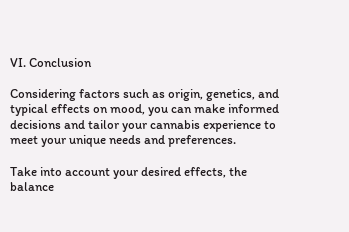VI. Conclusion

Considering factors such as origin, genetics, and typical effects on mood, you can make informed decisions and tailor your cannabis experience to meet your unique needs and preferences.

Take into account your desired effects, the balance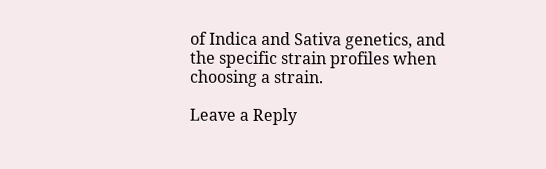of Indica and Sativa genetics, and the specific strain profiles when choosing a strain.

Leave a Reply